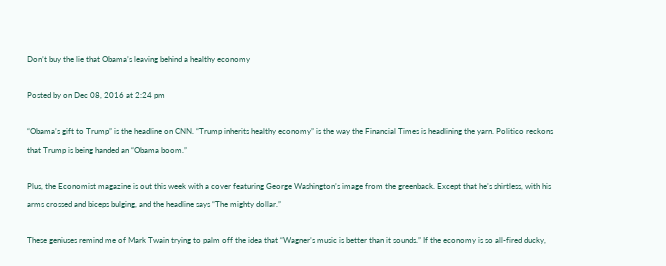Don’t buy the lie that Obama’s leaving behind a healthy economy

Posted by on Dec 08, 2016 at 2:24 pm

“Obama’s gift to Trump” is the headline on CNN. “Trump inherits healthy economy” is the way the Financial Times is headlining the yarn. Politico reckons that Trump is being handed an “Obama boom.”

Plus, the Economist magazine is out this week with a cover featuring George Washington’s image from the greenback. Except that he’s shirtless, with his arms crossed and biceps bulging, and the headline says “The mighty dollar.”

These geniuses remind me of Mark Twain trying to palm off the idea that “Wagner’s music is better than it sounds.” If the economy is so all-fired ducky,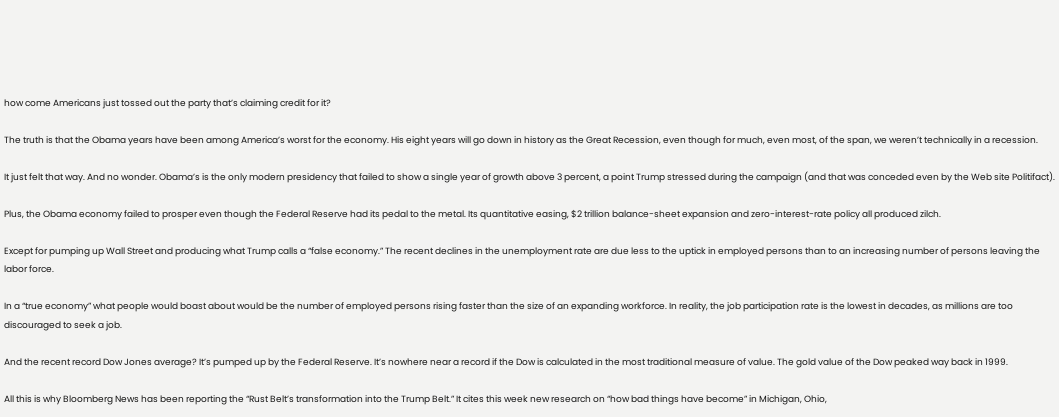how come Americans just tossed out the party that’s claiming credit for it?

The truth is that the Obama years have been among America’s worst for the economy. His eight years will go down in history as the Great Recession, even though for much, even most, of the span, we weren’t technically in a recession.

It just felt that way. And no wonder. Obama’s is the only modern presidency that failed to show a single year of growth above 3 percent, a point Trump stressed during the campaign (and that was conceded even by the Web site Politifact).

Plus, the Obama economy failed to prosper even though the Federal Reserve had its pedal to the metal. Its quantitative easing, $2 trillion balance-sheet expansion and zero-interest-rate policy all produced zilch.

Except for pumping up Wall Street and producing what Trump calls a “false economy.” The recent declines in the unemployment rate are due less to the uptick in employed persons than to an increasing number of persons leaving the labor force.

In a “true economy” what people would boast about would be the number of employed persons rising faster than the size of an expanding workforce. In reality, the job participation rate is the lowest in decades, as millions are too discouraged to seek a job.

And the recent record Dow Jones average? It’s pumped up by the Federal Reserve. It’s nowhere near a record if the Dow is calculated in the most traditional measure of value. The gold value of the Dow peaked way back in 1999.

All this is why Bloomberg News has been reporting the “Rust Belt’s transformation into the Trump Belt.” It cites this week new research on “how bad things have become” in Michigan, Ohio,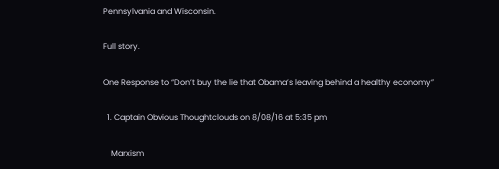Pennsylvania and Wisconsin.

Full story.

One Response to “Don’t buy the lie that Obama’s leaving behind a healthy economy”

  1. Captain Obvious Thoughtclouds on 8/08/16 at 5:35 pm

    Marxism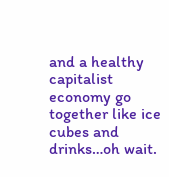and a healthy capitalist economy go together like ice cubes and drinks…oh wait.